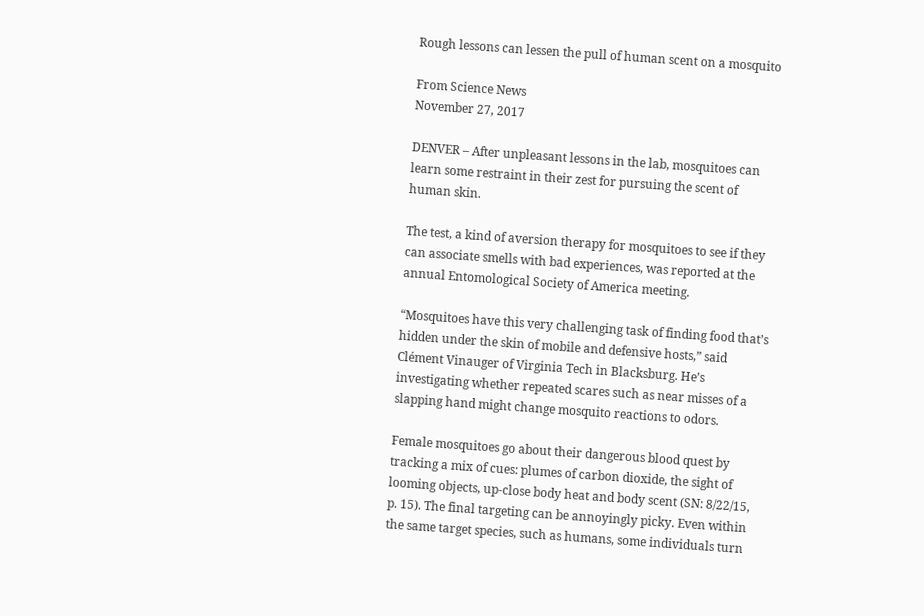Rough lessons can lessen the pull of human scent on a mosquito

From Science News
November 27, 2017

DENVER – After unpleasant lessons in the lab, mosquitoes can learn some restraint in their zest for pursuing the scent of human skin.

The test, a kind of aversion therapy for mosquitoes to see if they can associate smells with bad experiences, was reported at the annual Entomological Society of America meeting.

“Mosquitoes have this very challenging task of finding food that’s hidden under the skin of mobile and defensive hosts,” said Clément Vinauger of Virginia Tech in Blacksburg. He’s investigating whether repeated scares such as near misses of a slapping hand might change mosquito reactions to odors.

Female mosquitoes go about their dangerous blood quest by tracking a mix of cues: plumes of carbon dioxide, the sight of looming objects, up-close body heat and body scent (SN: 8/22/15, p. 15). The final targeting can be annoyingly picky. Even within the same target species, such as humans, some individuals turn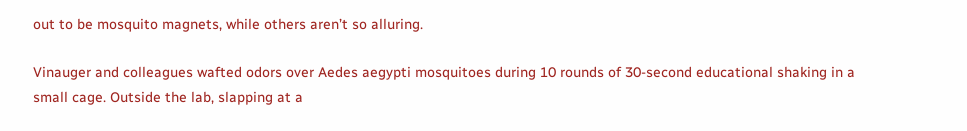out to be mosquito magnets, while others aren’t so alluring.

Vinauger and colleagues wafted odors over Aedes aegypti mosquitoes during 10 rounds of 30-second educational shaking in a small cage. Outside the lab, slapping at a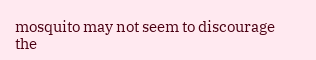mosquito may not seem to discourage the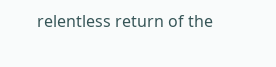relentless return of the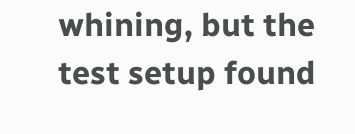whining, but the test setup found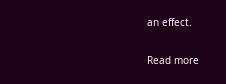an effect.

Read more